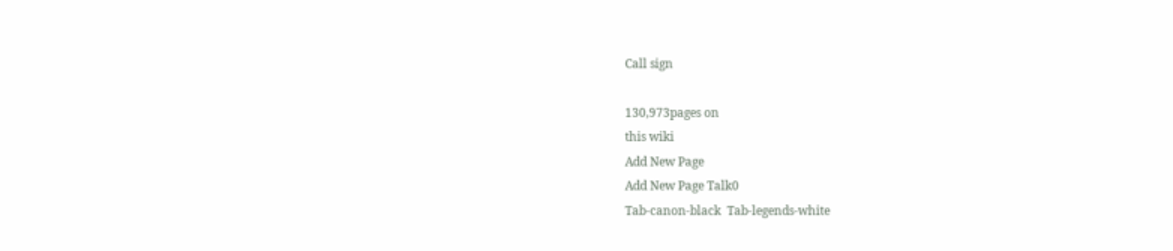Call sign

130,973pages on
this wiki
Add New Page
Add New Page Talk0
Tab-canon-black  Tab-legends-white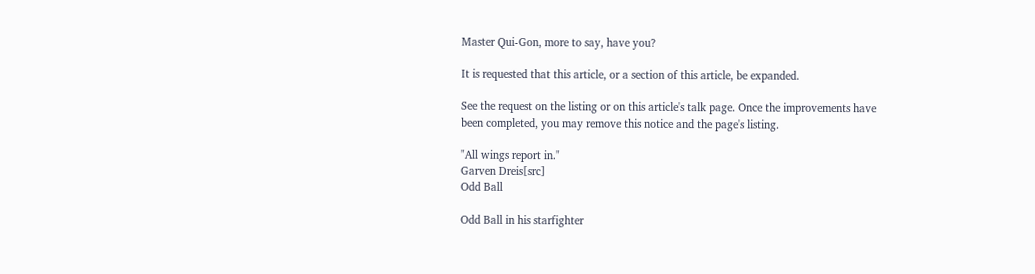Master Qui-Gon, more to say, have you?

It is requested that this article, or a section of this article, be expanded.

See the request on the listing or on this article's talk page. Once the improvements have been completed, you may remove this notice and the page's listing.

"All wings report in."
Garven Dreis[src]
Odd Ball

Odd Ball in his starfighter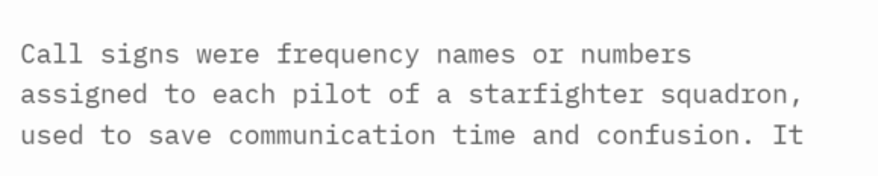Call signs were frequency names or numbers assigned to each pilot of a starfighter squadron, used to save communication time and confusion. It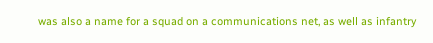was also a name for a squad on a communications net, as well as infantry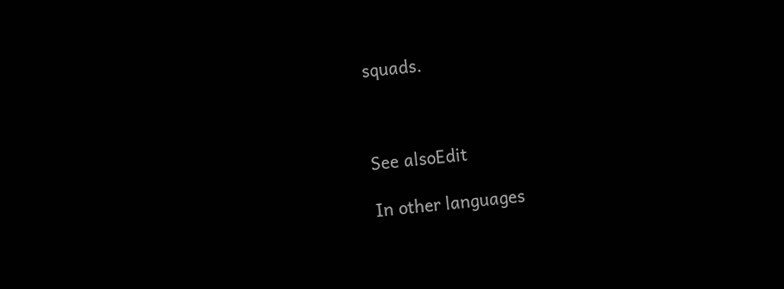squads.



See alsoEdit

In other languages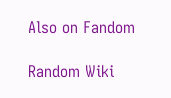Also on Fandom

Random Wiki